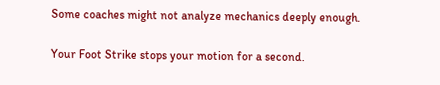Some coaches might not analyze mechanics deeply enough.

Your Foot Strike stops your motion for a second.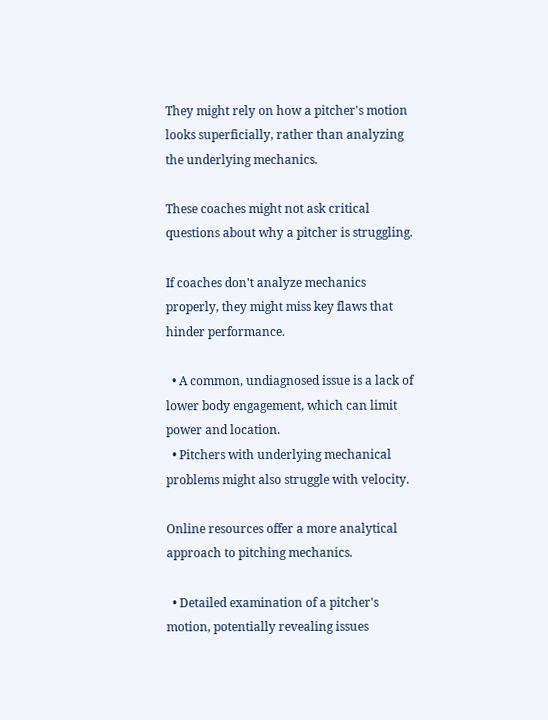They might rely on how a pitcher's motion looks superficially, rather than analyzing the underlying mechanics.

These coaches might not ask critical questions about why a pitcher is struggling.

If coaches don't analyze mechanics properly, they might miss key flaws that hinder performance.

  • A common, undiagnosed issue is a lack of lower body engagement, which can limit power and location.
  • Pitchers with underlying mechanical problems might also struggle with velocity.

Online resources offer a more analytical approach to pitching mechanics.

  • Detailed examination of a pitcher's motion, potentially revealing issues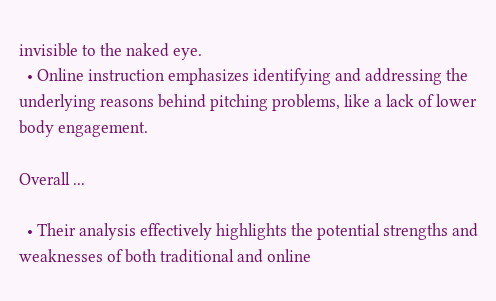invisible to the naked eye.
  • Online instruction emphasizes identifying and addressing the underlying reasons behind pitching problems, like a lack of lower body engagement.

Overall ...

  • Their analysis effectively highlights the potential strengths and weaknesses of both traditional and online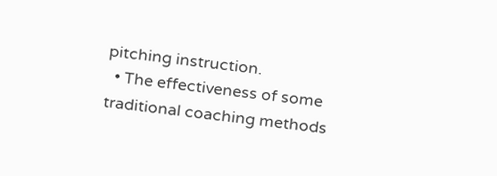pitching instruction.
  • The effectiveness of some traditional coaching methods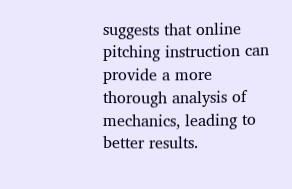suggests that online pitching instruction can provide a more thorough analysis of mechanics, leading to better results.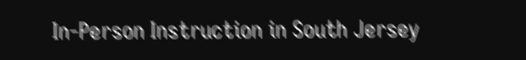In-Person Instruction in South Jersey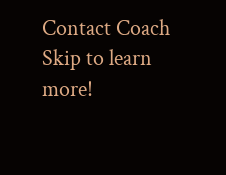Contact Coach Skip to learn more!